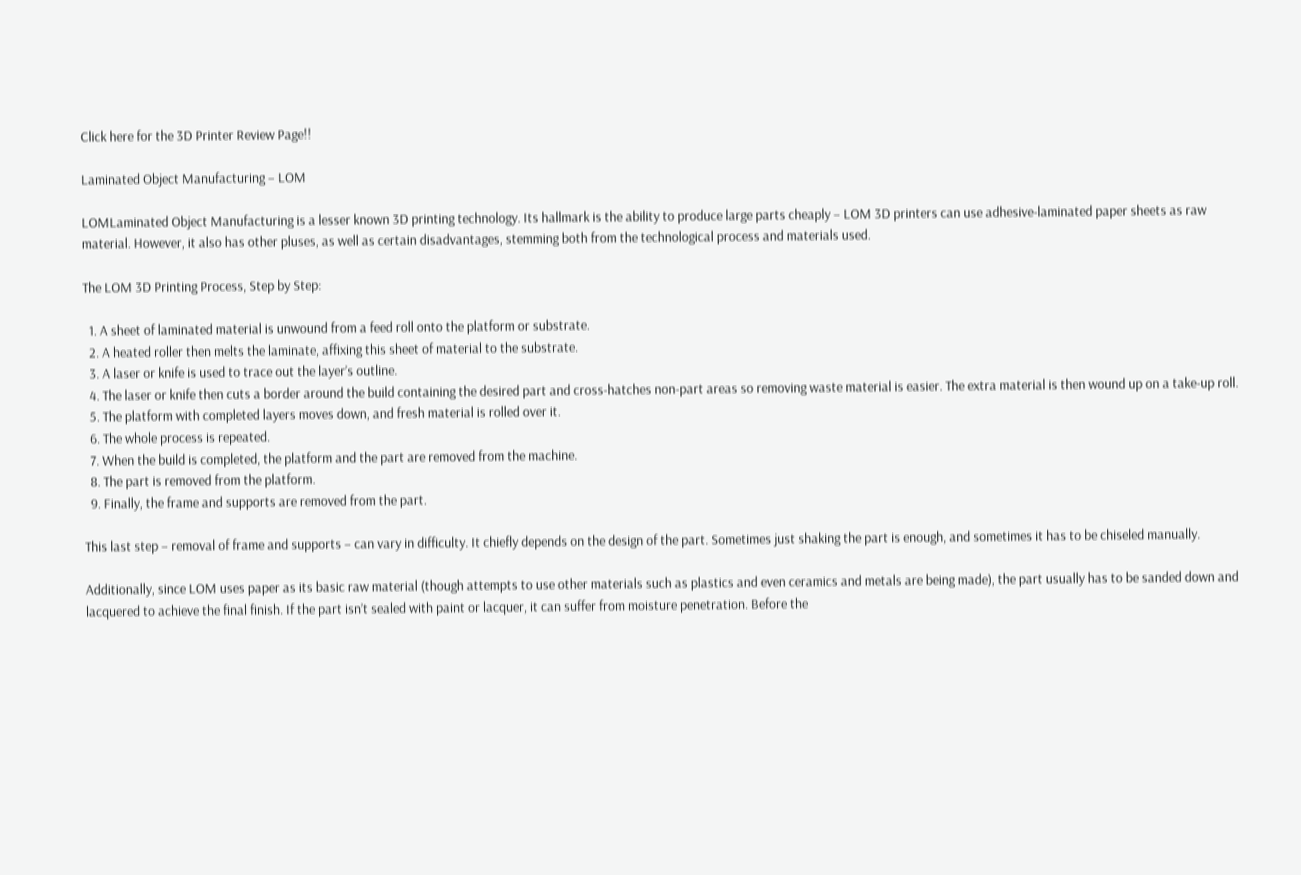Click here for the 3D Printer Review Page!!

Laminated Object Manufacturing – LOM

LOMLaminated Object Manufacturing is a lesser known 3D printing technology. Its hallmark is the ability to produce large parts cheaply – LOM 3D printers can use adhesive-laminated paper sheets as raw material. However, it also has other pluses, as well as certain disadvantages, stemming both from the technological process and materials used.

The LOM 3D Printing Process, Step by Step:

  1. A sheet of laminated material is unwound from a feed roll onto the platform or substrate.
  2. A heated roller then melts the laminate, affixing this sheet of material to the substrate.
  3. A laser or knife is used to trace out the layer’s outline.
  4. The laser or knife then cuts a border around the build containing the desired part and cross-hatches non-part areas so removing waste material is easier. The extra material is then wound up on a take-up roll.
  5. The platform with completed layers moves down, and fresh material is rolled over it.
  6. The whole process is repeated.
  7. When the build is completed, the platform and the part are removed from the machine.
  8. The part is removed from the platform.
  9. Finally, the frame and supports are removed from the part.

This last step – removal of frame and supports – can vary in difficulty. It chiefly depends on the design of the part. Sometimes just shaking the part is enough, and sometimes it has to be chiseled manually.

Additionally, since LOM uses paper as its basic raw material (though attempts to use other materials such as plastics and even ceramics and metals are being made), the part usually has to be sanded down and lacquered to achieve the final finish. If the part isn’t sealed with paint or lacquer, it can suffer from moisture penetration. Before the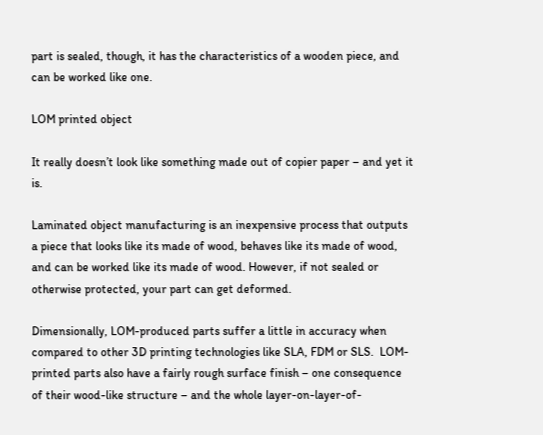part is sealed, though, it has the characteristics of a wooden piece, and can be worked like one.

LOM printed object

It really doesn’t look like something made out of copier paper – and yet it is.

Laminated object manufacturing is an inexpensive process that outputs a piece that looks like its made of wood, behaves like its made of wood, and can be worked like its made of wood. However, if not sealed or otherwise protected, your part can get deformed.

Dimensionally, LOM-produced parts suffer a little in accuracy when compared to other 3D printing technologies like SLA, FDM or SLS.  LOM-printed parts also have a fairly rough surface finish – one consequence of their wood-like structure – and the whole layer-on-layer-of-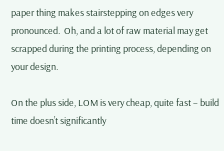paper thing makes stairstepping on edges very pronounced.  Oh, and a lot of raw material may get scrapped during the printing process, depending on your design.

On the plus side, LOM is very cheap, quite fast – build time doesn’t significantly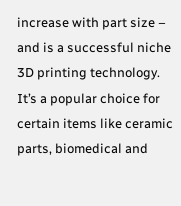increase with part size – and is a successful niche 3D printing technology. It’s a popular choice for certain items like ceramic parts, biomedical and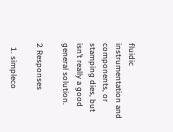fluidic instrumentation and components, or stamping dies, but isn’t really a good general solution.

2 Responses

  1. simpleco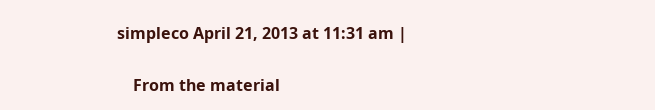simpleco April 21, 2013 at 11:31 am |

    From the material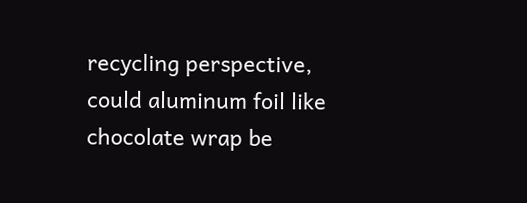recycling perspective, could aluminum foil like chocolate wrap be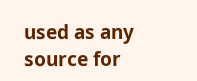used as any source for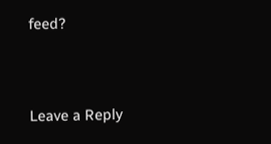feed?



Leave a Reply